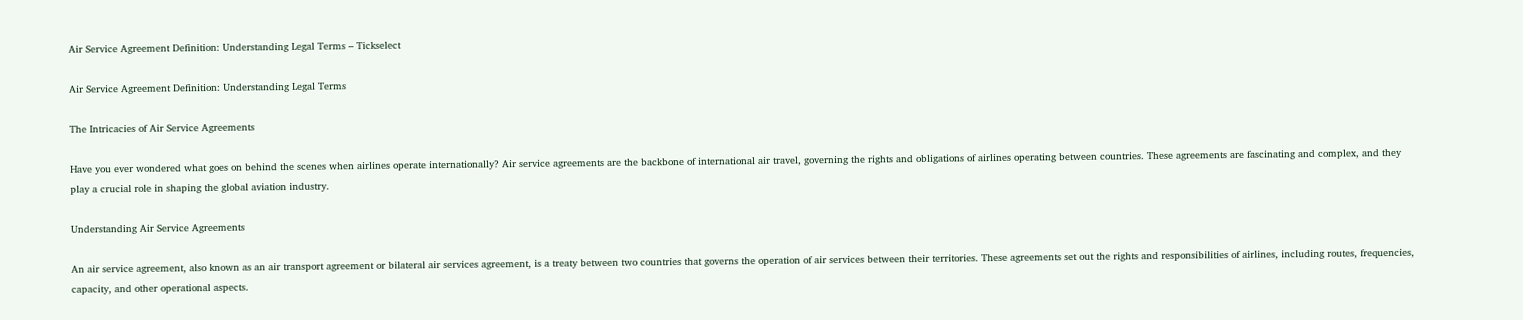Air Service Agreement Definition: Understanding Legal Terms – Tickselect

Air Service Agreement Definition: Understanding Legal Terms

The Intricacies of Air Service Agreements

Have you ever wondered what goes on behind the scenes when airlines operate internationally? Air service agreements are the backbone of international air travel, governing the rights and obligations of airlines operating between countries. These agreements are fascinating and complex, and they play a crucial role in shaping the global aviation industry.

Understanding Air Service Agreements

An air service agreement, also known as an air transport agreement or bilateral air services agreement, is a treaty between two countries that governs the operation of air services between their territories. These agreements set out the rights and responsibilities of airlines, including routes, frequencies, capacity, and other operational aspects.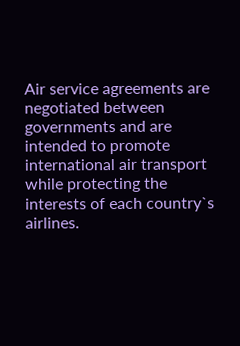Air service agreements are negotiated between governments and are intended to promote international air transport while protecting the interests of each country`s airlines.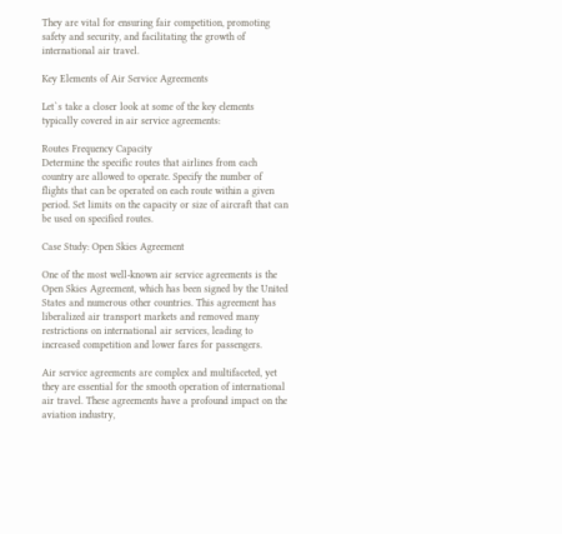They are vital for ensuring fair competition, promoting safety and security, and facilitating the growth of international air travel.

Key Elements of Air Service Agreements

Let`s take a closer look at some of the key elements typically covered in air service agreements:

Routes Frequency Capacity
Determine the specific routes that airlines from each country are allowed to operate. Specify the number of flights that can be operated on each route within a given period. Set limits on the capacity or size of aircraft that can be used on specified routes.

Case Study: Open Skies Agreement

One of the most well-known air service agreements is the Open Skies Agreement, which has been signed by the United States and numerous other countries. This agreement has liberalized air transport markets and removed many restrictions on international air services, leading to increased competition and lower fares for passengers.

Air service agreements are complex and multifaceted, yet they are essential for the smooth operation of international air travel. These agreements have a profound impact on the aviation industry,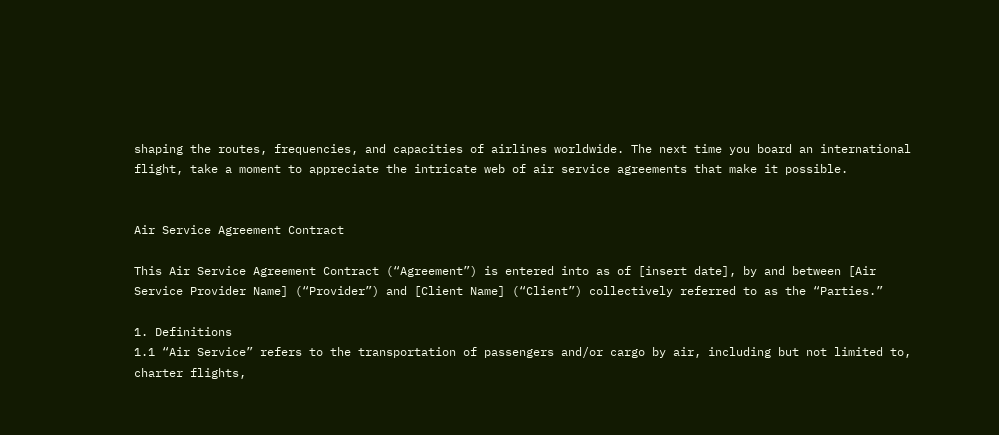shaping the routes, frequencies, and capacities of airlines worldwide. The next time you board an international flight, take a moment to appreciate the intricate web of air service agreements that make it possible.


Air Service Agreement Contract

This Air Service Agreement Contract (“Agreement”) is entered into as of [insert date], by and between [Air Service Provider Name] (“Provider”) and [Client Name] (“Client”) collectively referred to as the “Parties.”

1. Definitions
1.1 “Air Service” refers to the transportation of passengers and/or cargo by air, including but not limited to, charter flights,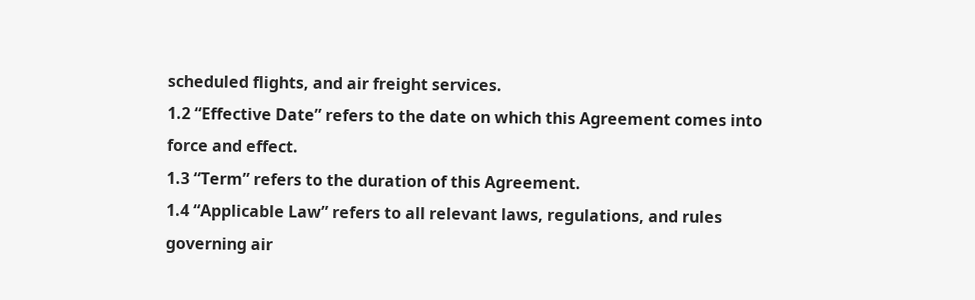scheduled flights, and air freight services.
1.2 “Effective Date” refers to the date on which this Agreement comes into force and effect.
1.3 “Term” refers to the duration of this Agreement.
1.4 “Applicable Law” refers to all relevant laws, regulations, and rules governing air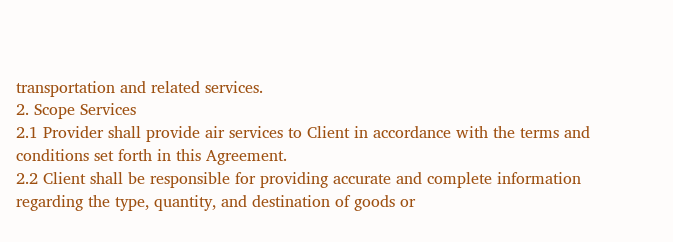transportation and related services.
2. Scope Services
2.1 Provider shall provide air services to Client in accordance with the terms and conditions set forth in this Agreement.
2.2 Client shall be responsible for providing accurate and complete information regarding the type, quantity, and destination of goods or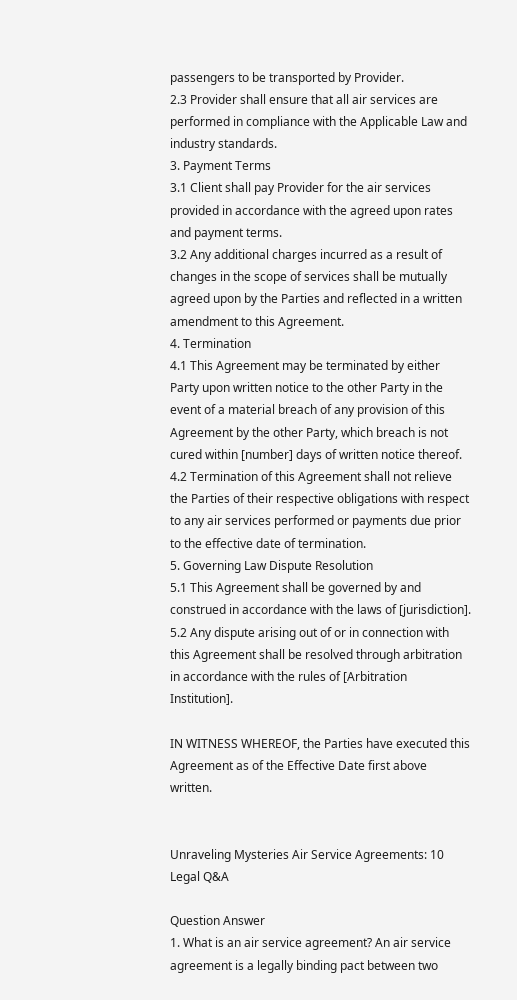passengers to be transported by Provider.
2.3 Provider shall ensure that all air services are performed in compliance with the Applicable Law and industry standards.
3. Payment Terms
3.1 Client shall pay Provider for the air services provided in accordance with the agreed upon rates and payment terms.
3.2 Any additional charges incurred as a result of changes in the scope of services shall be mutually agreed upon by the Parties and reflected in a written amendment to this Agreement.
4. Termination
4.1 This Agreement may be terminated by either Party upon written notice to the other Party in the event of a material breach of any provision of this Agreement by the other Party, which breach is not cured within [number] days of written notice thereof.
4.2 Termination of this Agreement shall not relieve the Parties of their respective obligations with respect to any air services performed or payments due prior to the effective date of termination.
5. Governing Law Dispute Resolution
5.1 This Agreement shall be governed by and construed in accordance with the laws of [jurisdiction].
5.2 Any dispute arising out of or in connection with this Agreement shall be resolved through arbitration in accordance with the rules of [Arbitration Institution].

IN WITNESS WHEREOF, the Parties have executed this Agreement as of the Effective Date first above written.


Unraveling Mysteries Air Service Agreements: 10 Legal Q&A

Question Answer
1. What is an air service agreement? An air service agreement is a legally binding pact between two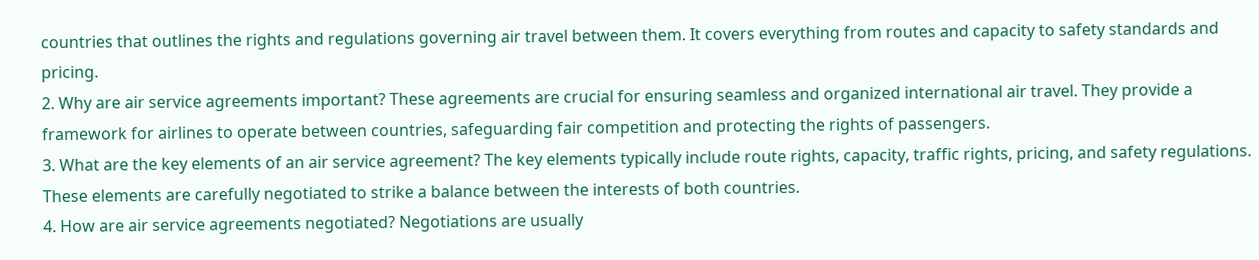countries that outlines the rights and regulations governing air travel between them. It covers everything from routes and capacity to safety standards and pricing.
2. Why are air service agreements important? These agreements are crucial for ensuring seamless and organized international air travel. They provide a framework for airlines to operate between countries, safeguarding fair competition and protecting the rights of passengers.
3. What are the key elements of an air service agreement? The key elements typically include route rights, capacity, traffic rights, pricing, and safety regulations. These elements are carefully negotiated to strike a balance between the interests of both countries.
4. How are air service agreements negotiated? Negotiations are usually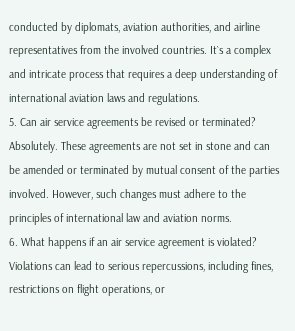conducted by diplomats, aviation authorities, and airline representatives from the involved countries. It`s a complex and intricate process that requires a deep understanding of international aviation laws and regulations.
5. Can air service agreements be revised or terminated? Absolutely. These agreements are not set in stone and can be amended or terminated by mutual consent of the parties involved. However, such changes must adhere to the principles of international law and aviation norms.
6. What happens if an air service agreement is violated? Violations can lead to serious repercussions, including fines, restrictions on flight operations, or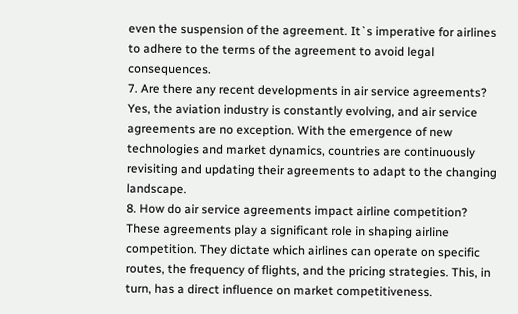even the suspension of the agreement. It`s imperative for airlines to adhere to the terms of the agreement to avoid legal consequences.
7. Are there any recent developments in air service agreements? Yes, the aviation industry is constantly evolving, and air service agreements are no exception. With the emergence of new technologies and market dynamics, countries are continuously revisiting and updating their agreements to adapt to the changing landscape.
8. How do air service agreements impact airline competition? These agreements play a significant role in shaping airline competition. They dictate which airlines can operate on specific routes, the frequency of flights, and the pricing strategies. This, in turn, has a direct influence on market competitiveness.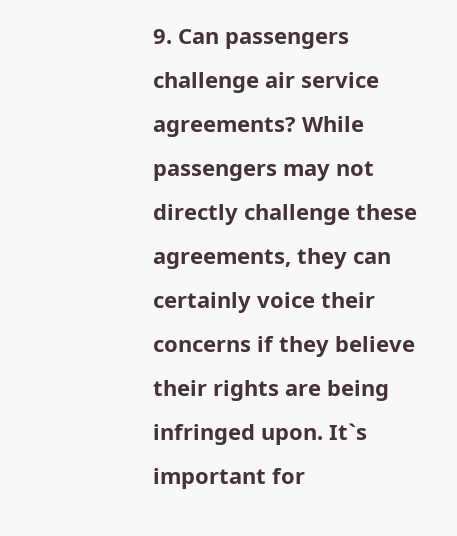9. Can passengers challenge air service agreements? While passengers may not directly challenge these agreements, they can certainly voice their concerns if they believe their rights are being infringed upon. It`s important for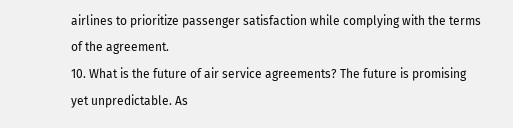airlines to prioritize passenger satisfaction while complying with the terms of the agreement.
10. What is the future of air service agreements? The future is promising yet unpredictable. As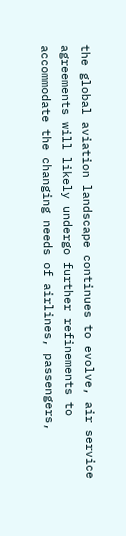the global aviation landscape continues to evolve, air service agreements will likely undergo further refinements to accommodate the changing needs of airlines, passengers,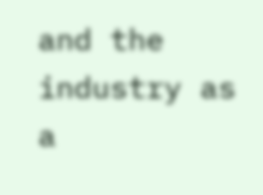and the industry as a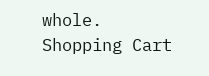whole.
Shopping Cart